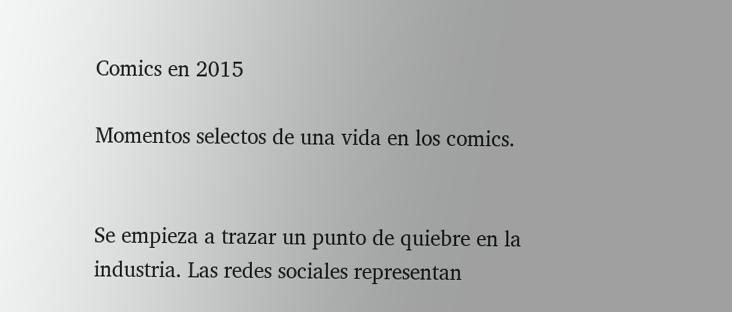Comics en 2015

Momentos selectos de una vida en los comics.


Se empieza a trazar un punto de quiebre en la industria. Las redes sociales representan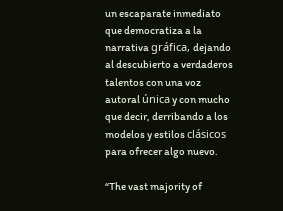un escaparate inmediato que democratiza a la narrativa gráfica, dejando al descubierto a verdaderos talentos con una voz autoral única y con mucho que decir, derribando a los modelos y estilos clásicos para ofrecer algo nuevo.

“The vast majority of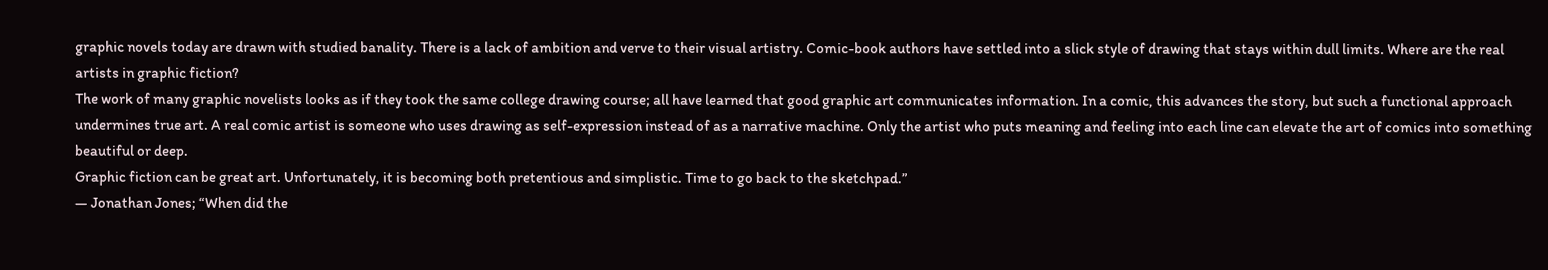graphic novels today are drawn with studied banality. There is a lack of ambition and verve to their visual artistry. Comic-book authors have settled into a slick style of drawing that stays within dull limits. Where are the real artists in graphic fiction?
The work of many graphic novelists looks as if they took the same college drawing course; all have learned that good graphic art communicates information. In a comic, this advances the story, but such a functional approach undermines true art. A real comic artist is someone who uses drawing as self-expression instead of as a narrative machine. Only the artist who puts meaning and feeling into each line can elevate the art of comics into something beautiful or deep.
Graphic fiction can be great art. Unfortunately, it is becoming both pretentious and simplistic. Time to go back to the sketchpad.”
— Jonathan Jones; “When did the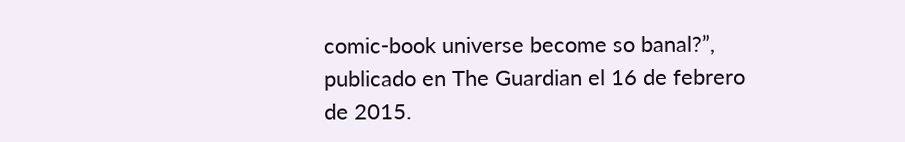comic-book universe become so banal?”, publicado en The Guardian el 16 de febrero de 2015.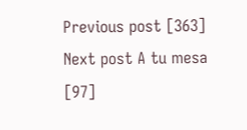Previous post [363]
Next post A tu mesa [97]